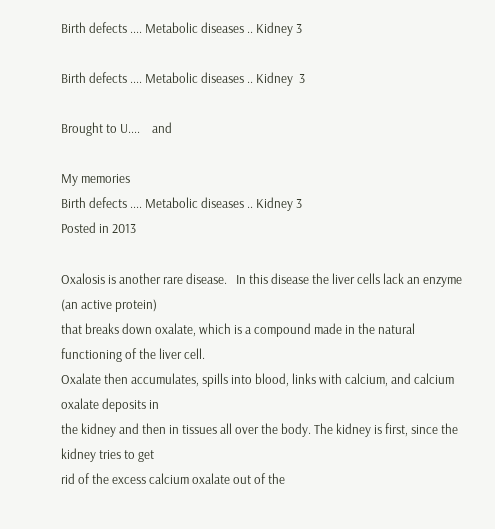Birth defects .... Metabolic diseases .. Kidney 3

Birth defects .... Metabolic diseases .. Kidney  3

Brought to U....    and

My memories
Birth defects .... Metabolic diseases .. Kidney 3
Posted in 2013

Oxalosis is another rare disease.   In this disease the liver cells lack an enzyme (an active protein)
that breaks down oxalate, which is a compound made in the natural functioning of the liver cell.
Oxalate then accumulates, spills into blood, links with calcium, and calcium oxalate deposits in
the kidney and then in tissues all over the body. The kidney is first, since the kidney tries to get
rid of the excess calcium oxalate out of the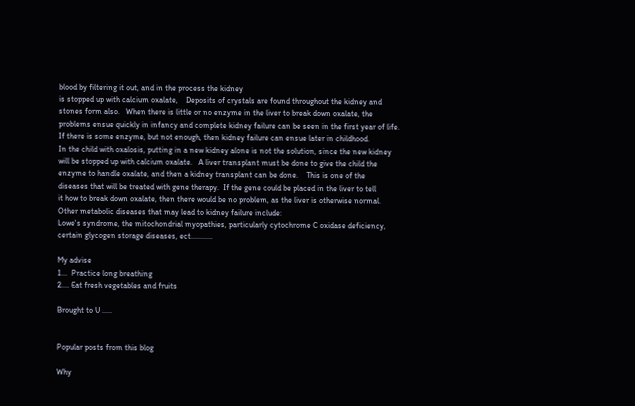blood by filtering it out, and in the process the kidney
is stopped up with calcium oxalate,    Deposits of crystals are found throughout the kidney and
stones form also.   When there is little or no enzyme in the liver to break down oxalate, the
problems ensue quickly in infancy and complete kidney failure can be seen in the first year of life.
If there is some enzyme, but not enough, then kidney failure can ensue later in childhood.
In the child with oxalosis, putting in a new kidney alone is not the solution, since the new kidney
will be stopped up with calcium oxalate.   A liver transplant must be done to give the child the
enzyme to handle oxalate, and then a kidney transplant can be done.    This is one of the
diseases that will be treated with gene therapy.  If the gene could be placed in the liver to tell
it how to break down oxalate, then there would be no problem, as the liver is otherwise normal.
Other metabolic diseases that may lead to kidney failure include:
Lowe's syndrome, the mitochondrial myopathies, particularly cytochrome C oxidase deficiency,
certain glycogen storage diseases, ect...........

My advise
1...  Practice long breathing
2.... Eat fresh vegetables and fruits

Brought to U .....


Popular posts from this blog

Why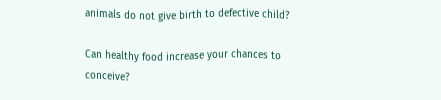animals do not give birth to defective child?

Can healthy food increase your chances to conceive?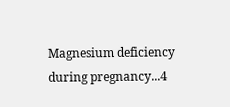Magnesium deficiency during pregnancy...4